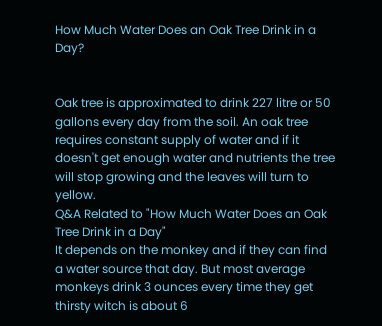How Much Water Does an Oak Tree Drink in a Day?


Oak tree is approximated to drink 227 litre or 50 gallons every day from the soil. An oak tree requires constant supply of water and if it doesn't get enough water and nutrients the tree will stop growing and the leaves will turn to yellow.
Q&A Related to "How Much Water Does an Oak Tree Drink in a Day"
It depends on the monkey and if they can find a water source that day. But most average monkeys drink 3 ounces every time they get thirsty witch is about 6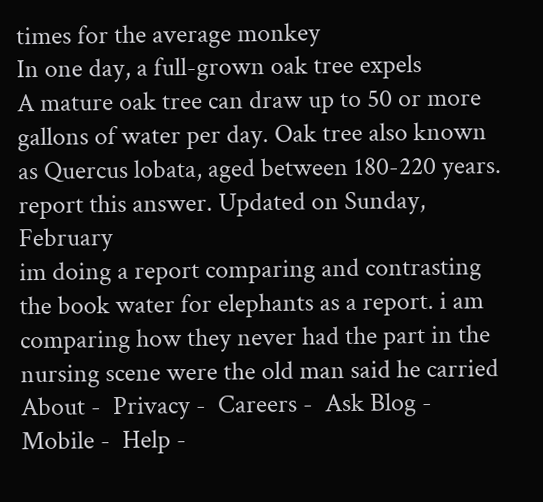times for the average monkey
In one day, a full-grown oak tree expels
A mature oak tree can draw up to 50 or more gallons of water per day. Oak tree also known as Quercus lobata, aged between 180-220 years. report this answer. Updated on Sunday, February
im doing a report comparing and contrasting the book water for elephants as a report. i am comparing how they never had the part in the nursing scene were the old man said he carried
About -  Privacy -  Careers -  Ask Blog -  Mobile -  Help -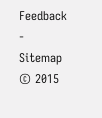Feedback  -  Sitemap  © 2015